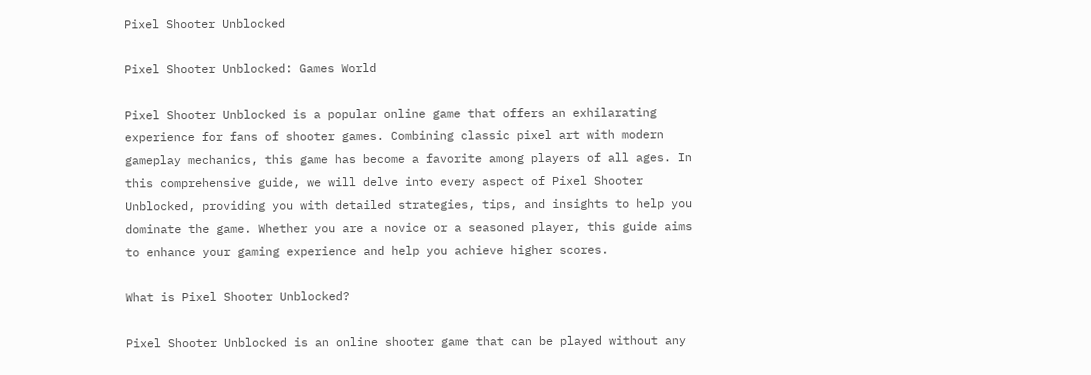Pixel Shooter Unblocked

Pixel Shooter Unblocked: Games World

Pixel Shooter Unblocked is a popular online game that offers an exhilarating experience for fans of shooter games. Combining classic pixel art with modern gameplay mechanics, this game has become a favorite among players of all ages. In this comprehensive guide, we will delve into every aspect of Pixel Shooter Unblocked, providing you with detailed strategies, tips, and insights to help you dominate the game. Whether you are a novice or a seasoned player, this guide aims to enhance your gaming experience and help you achieve higher scores.

What is Pixel Shooter Unblocked?

Pixel Shooter Unblocked is an online shooter game that can be played without any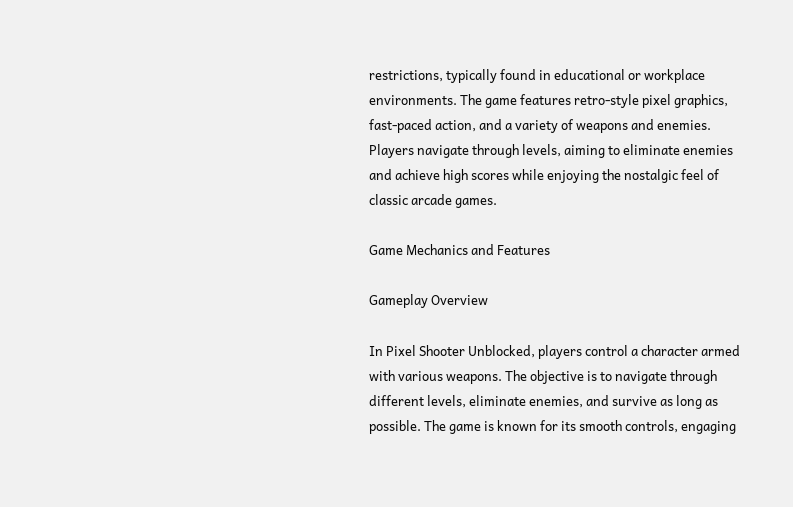restrictions, typically found in educational or workplace environments. The game features retro-style pixel graphics, fast-paced action, and a variety of weapons and enemies. Players navigate through levels, aiming to eliminate enemies and achieve high scores while enjoying the nostalgic feel of classic arcade games.

Game Mechanics and Features

Gameplay Overview

In Pixel Shooter Unblocked, players control a character armed with various weapons. The objective is to navigate through different levels, eliminate enemies, and survive as long as possible. The game is known for its smooth controls, engaging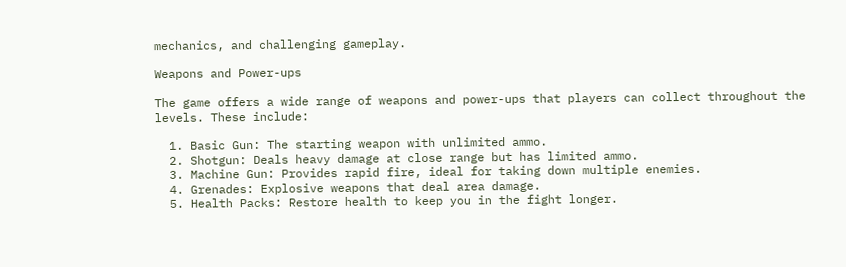mechanics, and challenging gameplay.

Weapons and Power-ups

The game offers a wide range of weapons and power-ups that players can collect throughout the levels. These include:

  1. Basic Gun: The starting weapon with unlimited ammo.
  2. Shotgun: Deals heavy damage at close range but has limited ammo.
  3. Machine Gun: Provides rapid fire, ideal for taking down multiple enemies.
  4. Grenades: Explosive weapons that deal area damage.
  5. Health Packs: Restore health to keep you in the fight longer.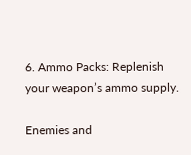6. Ammo Packs: Replenish your weapon’s ammo supply.

Enemies and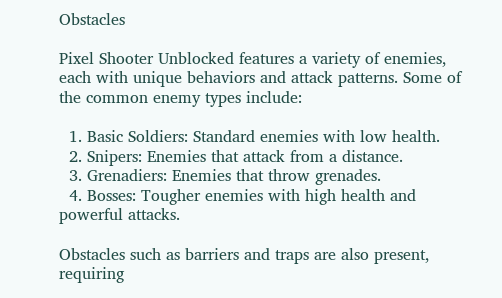Obstacles

Pixel Shooter Unblocked features a variety of enemies, each with unique behaviors and attack patterns. Some of the common enemy types include:

  1. Basic Soldiers: Standard enemies with low health.
  2. Snipers: Enemies that attack from a distance.
  3. Grenadiers: Enemies that throw grenades.
  4. Bosses: Tougher enemies with high health and powerful attacks.

Obstacles such as barriers and traps are also present, requiring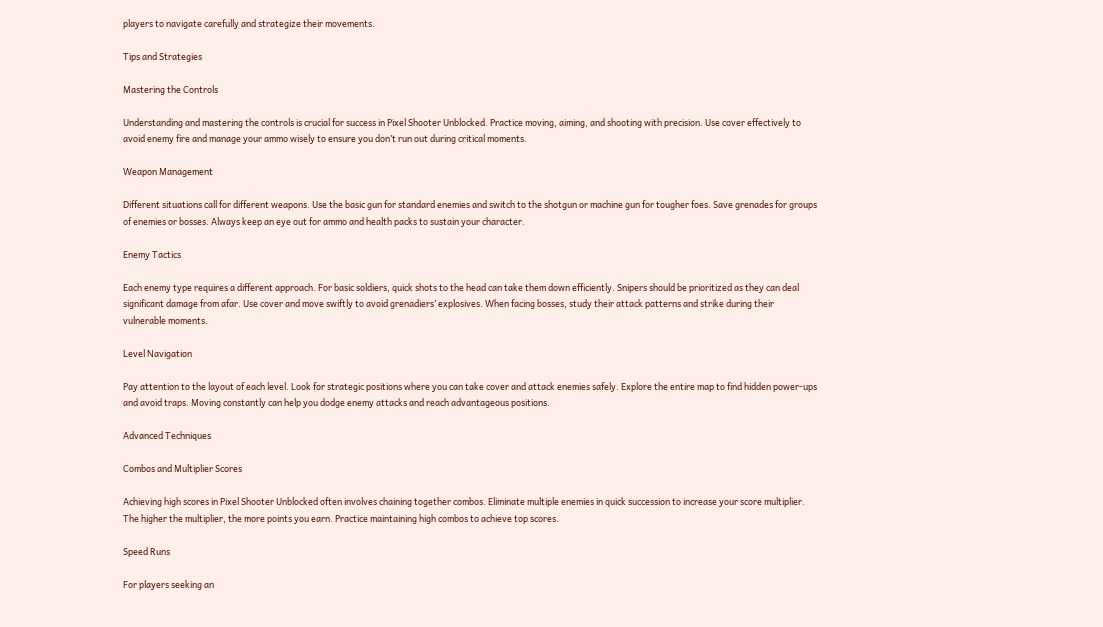players to navigate carefully and strategize their movements.

Tips and Strategies

Mastering the Controls

Understanding and mastering the controls is crucial for success in Pixel Shooter Unblocked. Practice moving, aiming, and shooting with precision. Use cover effectively to avoid enemy fire and manage your ammo wisely to ensure you don’t run out during critical moments.

Weapon Management

Different situations call for different weapons. Use the basic gun for standard enemies and switch to the shotgun or machine gun for tougher foes. Save grenades for groups of enemies or bosses. Always keep an eye out for ammo and health packs to sustain your character.

Enemy Tactics

Each enemy type requires a different approach. For basic soldiers, quick shots to the head can take them down efficiently. Snipers should be prioritized as they can deal significant damage from afar. Use cover and move swiftly to avoid grenadiers’ explosives. When facing bosses, study their attack patterns and strike during their vulnerable moments.

Level Navigation

Pay attention to the layout of each level. Look for strategic positions where you can take cover and attack enemies safely. Explore the entire map to find hidden power-ups and avoid traps. Moving constantly can help you dodge enemy attacks and reach advantageous positions.

Advanced Techniques

Combos and Multiplier Scores

Achieving high scores in Pixel Shooter Unblocked often involves chaining together combos. Eliminate multiple enemies in quick succession to increase your score multiplier. The higher the multiplier, the more points you earn. Practice maintaining high combos to achieve top scores.

Speed Runs

For players seeking an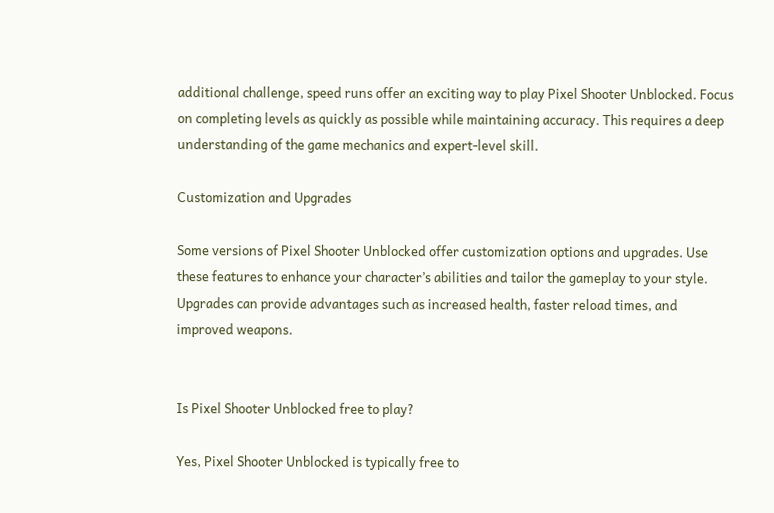additional challenge, speed runs offer an exciting way to play Pixel Shooter Unblocked. Focus on completing levels as quickly as possible while maintaining accuracy. This requires a deep understanding of the game mechanics and expert-level skill.

Customization and Upgrades

Some versions of Pixel Shooter Unblocked offer customization options and upgrades. Use these features to enhance your character’s abilities and tailor the gameplay to your style. Upgrades can provide advantages such as increased health, faster reload times, and improved weapons.


Is Pixel Shooter Unblocked free to play?

Yes, Pixel Shooter Unblocked is typically free to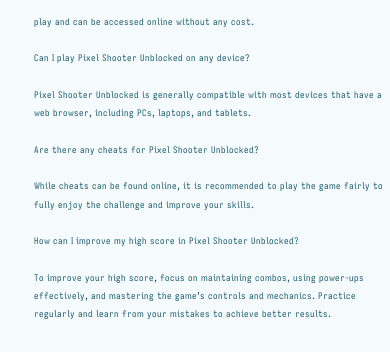play and can be accessed online without any cost.

Can I play Pixel Shooter Unblocked on any device?

Pixel Shooter Unblocked is generally compatible with most devices that have a web browser, including PCs, laptops, and tablets.

Are there any cheats for Pixel Shooter Unblocked?

While cheats can be found online, it is recommended to play the game fairly to fully enjoy the challenge and improve your skills.

How can I improve my high score in Pixel Shooter Unblocked?

To improve your high score, focus on maintaining combos, using power-ups effectively, and mastering the game’s controls and mechanics. Practice regularly and learn from your mistakes to achieve better results.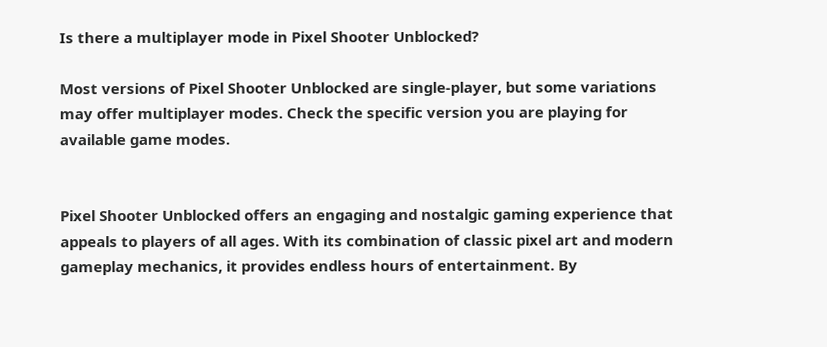Is there a multiplayer mode in Pixel Shooter Unblocked?

Most versions of Pixel Shooter Unblocked are single-player, but some variations may offer multiplayer modes. Check the specific version you are playing for available game modes.


Pixel Shooter Unblocked offers an engaging and nostalgic gaming experience that appeals to players of all ages. With its combination of classic pixel art and modern gameplay mechanics, it provides endless hours of entertainment. By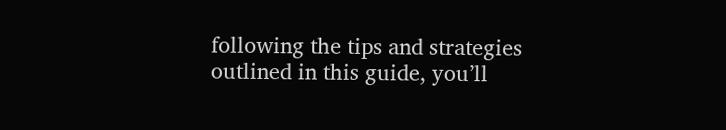following the tips and strategies outlined in this guide, you’ll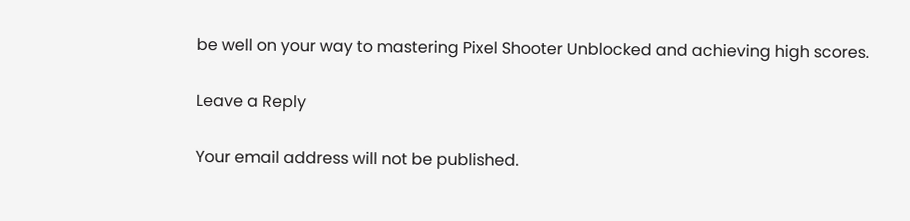be well on your way to mastering Pixel Shooter Unblocked and achieving high scores.

Leave a Reply

Your email address will not be published.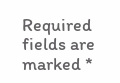Required fields are marked *